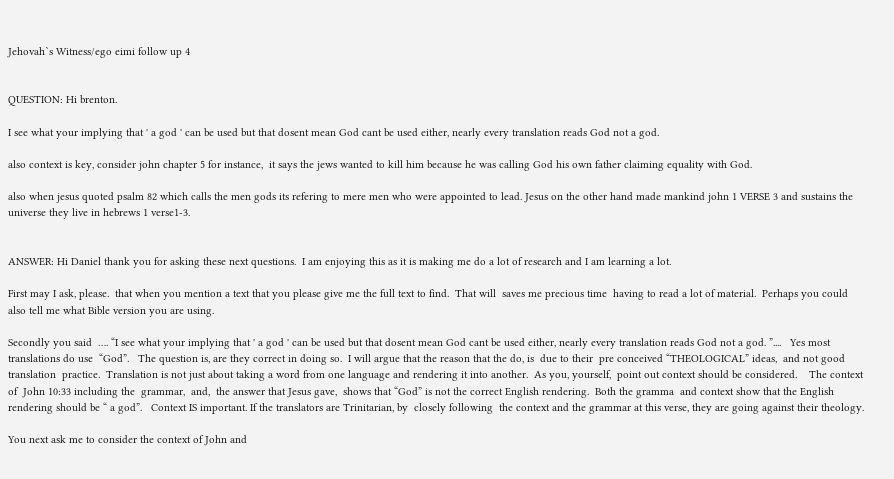Jehovah`s Witness/ego eimi follow up 4


QUESTION: Hi brenton.

I see what your implying that ' a god ' can be used but that dosent mean God cant be used either, nearly every translation reads God not a god.

also context is key, consider john chapter 5 for instance,  it says the jews wanted to kill him because he was calling God his own father claiming equality with God.

also when jesus quoted psalm 82 which calls the men gods its refering to mere men who were appointed to lead. Jesus on the other hand made mankind john 1 VERSE 3 and sustains the universe they live in hebrews 1 verse1-3.


ANSWER: Hi Daniel thank you for asking these next questions.  I am enjoying this as it is making me do a lot of research and I am learning a lot.

First may I ask, please.  that when you mention a text that you please give me the full text to find.  That will  saves me precious time  having to read a lot of material.  Perhaps you could also tell me what Bible version you are using.

Secondly you said  …. “I see what your implying that ' a god ' can be used but that dosent mean God cant be used either, nearly every translation reads God not a god. ”....   Yes most translations do use  “God”.   The question is, are they correct in doing so.  I will argue that the reason that the do, is  due to their  pre conceived “THEOLOGICAL” ideas,  and not good translation  practice.  Translation is not just about taking a word from one language and rendering it into another.  As you, yourself,  point out context should be considered.    The context of  John 10:33 including the  grammar,  and,  the answer that Jesus gave,  shows that “God” is not the correct English rendering.  Both the gramma  and context show that the English rendering should be “ a god”.   Context IS important. If the translators are Trinitarian, by  closely following  the context and the grammar at this verse, they are going against their theology.

You next ask me to consider the context of John and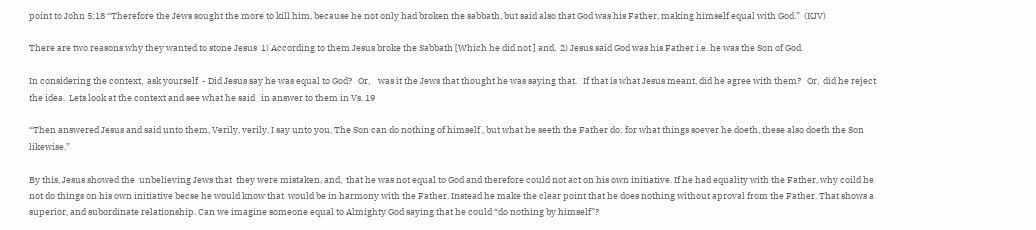point to John 5:18 “Therefore the Jews sought the more to kill him, because he not only had broken the sabbath, but said also that God was his Father, making himself equal with God.”  (KJV)

There are two reasons why they wanted to stone Jesus  1) According to them Jesus broke the Sabbath [Which he did not ] and,  2) Jesus said God was his Father i.e. he was the Son of God.

In considering the context,  ask yourself  - Did Jesus say he was equal to God?   Or,    was it the Jews that thought he was saying that.   If that is what Jesus meant, did he agree with them?   Or,  did he reject the idea.  Lets look at the context and see what he said   in answer to them in Vs. 19

“Then answered Jesus and said unto them, Verily, verily, I say unto you, The Son can do nothing of himself , but what he seeth the Father do: for what things soever he doeth, these also doeth the Son likewise.”

By this, Jesus showed the  unbelieving Jews that  they were mistaken, and,  that he was not equal to God and therefore could not act on his own initiative. If he had equality with the Father, why coild he not do things on his own initiative becse he would know that  would be in harmony with the Father. Instead he make the clear point that he does nothing without aproval from the Father. That shows a superior, and subordinate relationship. Can we imagine someone equal to Almighty God saying that he could “do nothing by himself”?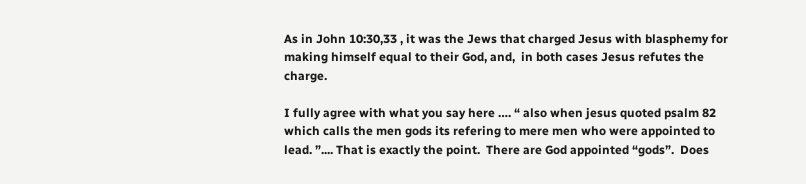As in John 10:30,33 , it was the Jews that charged Jesus with blasphemy for making himself equal to their God, and,  in both cases Jesus refutes the charge.

I fully agree with what you say here …. “ also when jesus quoted psalm 82 which calls the men gods its refering to mere men who were appointed to lead. ”.... That is exactly the point.  There are God appointed “gods”.  Does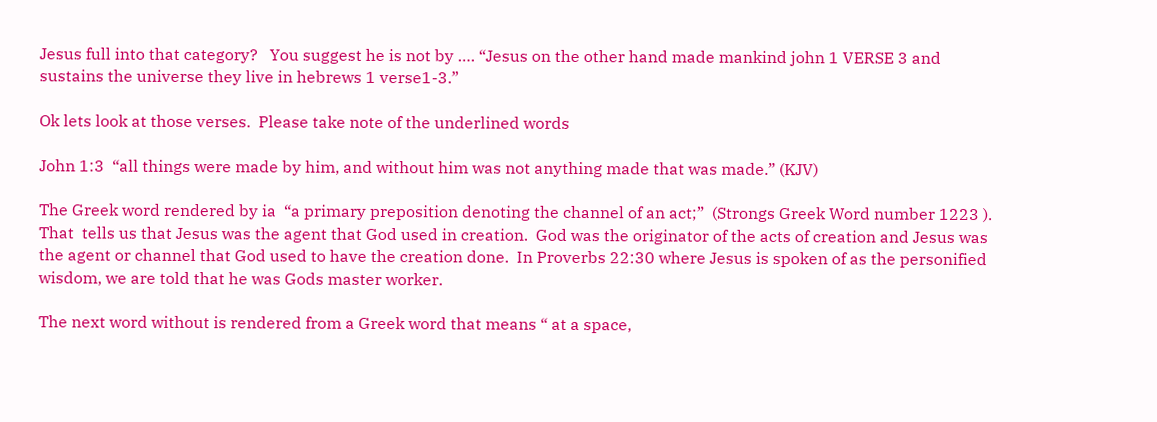Jesus full into that category?   You suggest he is not by …. “Jesus on the other hand made mankind john 1 VERSE 3 and sustains the universe they live in hebrews 1 verse1-3.”

Ok lets look at those verses.  Please take note of the underlined words

John 1:3  “all things were made by him, and without him was not anything made that was made.” (KJV)

The Greek word rendered by ia  “a primary preposition denoting the channel of an act;”  (Strongs Greek Word number 1223 ).   That  tells us that Jesus was the agent that God used in creation.  God was the originator of the acts of creation and Jesus was the agent or channel that God used to have the creation done.  In Proverbs 22:30 where Jesus is spoken of as the personified wisdom, we are told that he was Gods master worker.

The next word without is rendered from a Greek word that means “ at a space,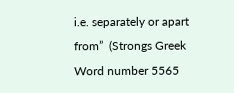i.e. separately or apart from”  (Strongs Greek Word number 5565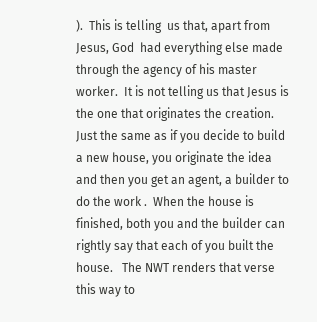).  This is telling  us that, apart from Jesus, God  had everything else made  through the agency of his master worker.  It is not telling us that Jesus is the one that originates the creation.  Just the same as if you decide to build a new house, you originate the idea and then you get an agent, a builder to do the work .  When the house is finished, both you and the builder can rightly say that each of you built the house.   The NWT renders that verse this way to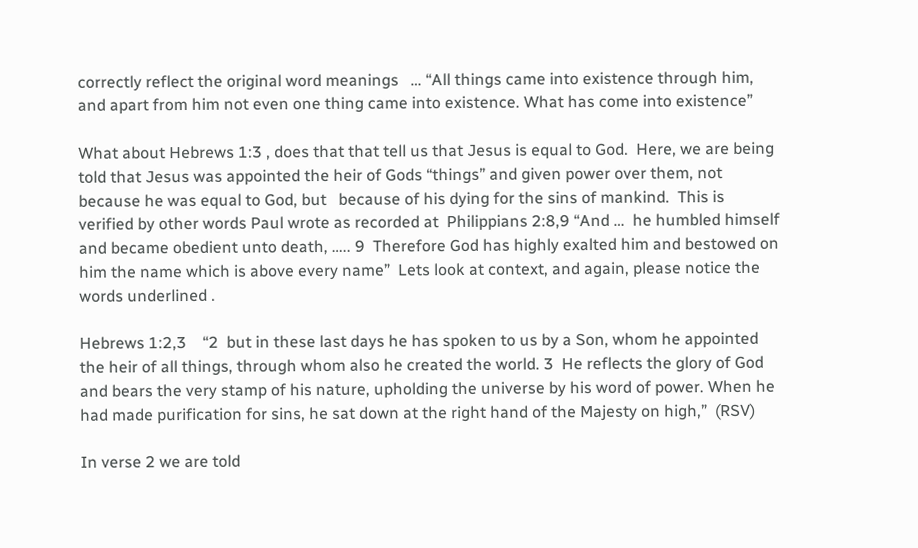correctly reflect the original word meanings   … “All things came into existence through him, and apart from him not even one thing came into existence. What has come into existence”

What about Hebrews 1:3 , does that that tell us that Jesus is equal to God.  Here, we are being told that Jesus was appointed the heir of Gods “things” and given power over them, not because he was equal to God, but   because of his dying for the sins of mankind.  This is verified by other words Paul wrote as recorded at  Philippians 2:8,9 “And …  he humbled himself and became obedient unto death, ….. 9  Therefore God has highly exalted him and bestowed on him the name which is above every name”  Lets look at context, and again, please notice the words underlined .

Hebrews 1:2,3    “2  but in these last days he has spoken to us by a Son, whom he appointed the heir of all things, through whom also he created the world. 3  He reflects the glory of God and bears the very stamp of his nature, upholding the universe by his word of power. When he had made purification for sins, he sat down at the right hand of the Majesty on high,”  (RSV)

In verse 2 we are told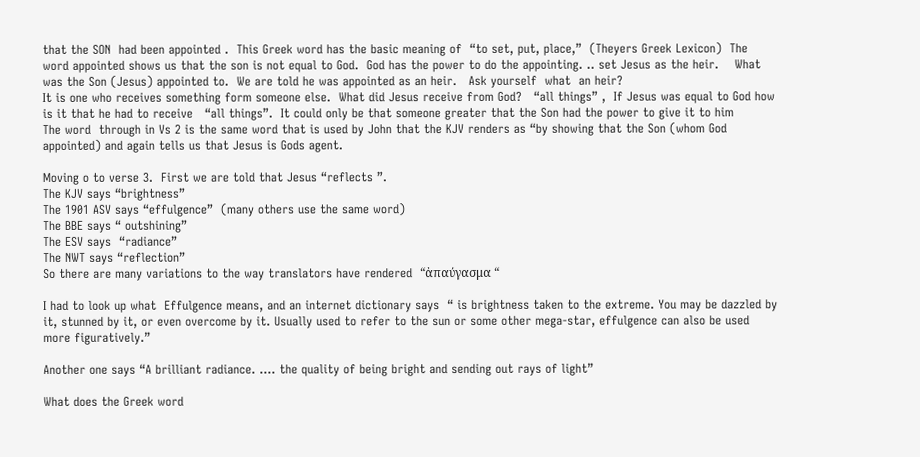that the SON  had been appointed .  This Greek word has the basic meaning of  “to set, put, place,”  (Theyers Greek Lexicon)  The word appointed shows us that the son is not equal to God.  God has the power to do the appointing. .. set Jesus as the heir.    What was the Son (Jesus) appointed to.  We are told he was appointed as an heir.   Ask yourself  what  an heir?
It is one who receives something form someone else.  What did Jesus receive from God?   “all things” ,  If Jesus was equal to God how is it that he had to receive   “all things”.  It could only be that someone greater that the Son had the power to give it to him
The word  through in Vs 2 is the same word that is used by John that the KJV renders as “by showing that the Son (whom God appointed) and again tells us that Jesus is Gods agent.

Moving o to verse 3.  First we are told that Jesus “reflects ”.
The KJV says “brightness”
The 1901 ASV says “effulgence”  (many others use the same word)
The BBE says “ outshining”
The ESV says  “radiance”
The NWT says “reflection”
So there are many variations to the way translators have rendered  “ἀπαύγασμα “

I had to look up what  Effulgence means, and an internet dictionary says  “ is brightness taken to the extreme. You may be dazzled by it, stunned by it, or even overcome by it. Usually used to refer to the sun or some other mega-star, effulgence can also be used more figuratively.”

Another one says “A brilliant radiance. …. the quality of being bright and sending out rays of light”

What does the Greek word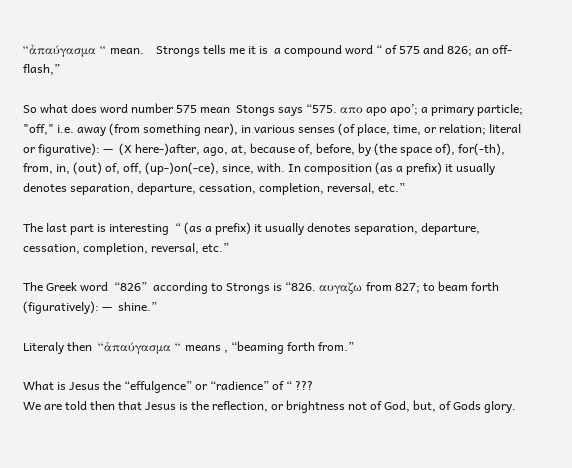“ἀπαύγασμα “ mean.    Strongs tells me it is  a compound word “ of 575 and 826; an off-flash,”

So what does word number 575 mean  Stongs says “575. απο apo apo’; a primary particle; "off," i.e. away (from something near), in various senses (of place, time, or relation; literal or figurative): —  (X here-)after, ago, at, because of, before, by (the space of), for(-th), from, in, (out) of, off, (up-)on(-ce), since, with. In composition (as a prefix) it usually denotes separation, departure, cessation, completion, reversal, etc.”

The last part is interesting  “ (as a prefix) it usually denotes separation, departure, cessation, completion, reversal, etc.”

The Greek word  “826”  according to Strongs is “826. αυγαζω from 827; to beam forth (figuratively): —  shine.”

Literaly then  “ἀπαύγασμα “ means , “beaming forth from.”

What is Jesus the “effulgence” or “radience” of “ ???
We are told then that Jesus is the reflection, or brightness not of God, but, of Gods glory.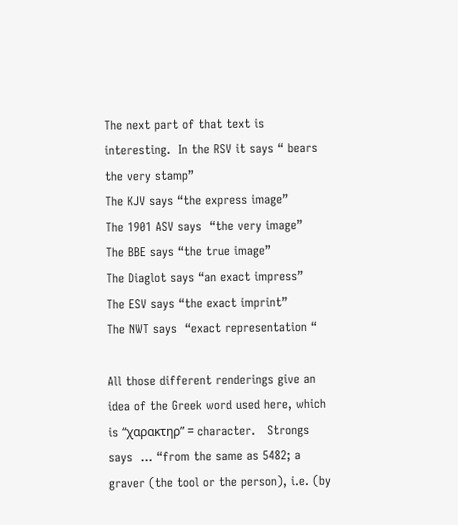The next part of that text is interesting.  In the RSV it says “ bears the very stamp”
The KJV says “the express image”
The 1901 ASV says  “the very image”
The BBE says “the true image”
The Diaglot says “an exact impress”
The ESV says “the exact imprint”
The NWT says  “exact representation “

All those different renderings give an idea of the Greek word used here, which is “χαρακτηρ” = character.   Strongs says  … “from the same as 5482; a graver (the tool or the person), i.e. (by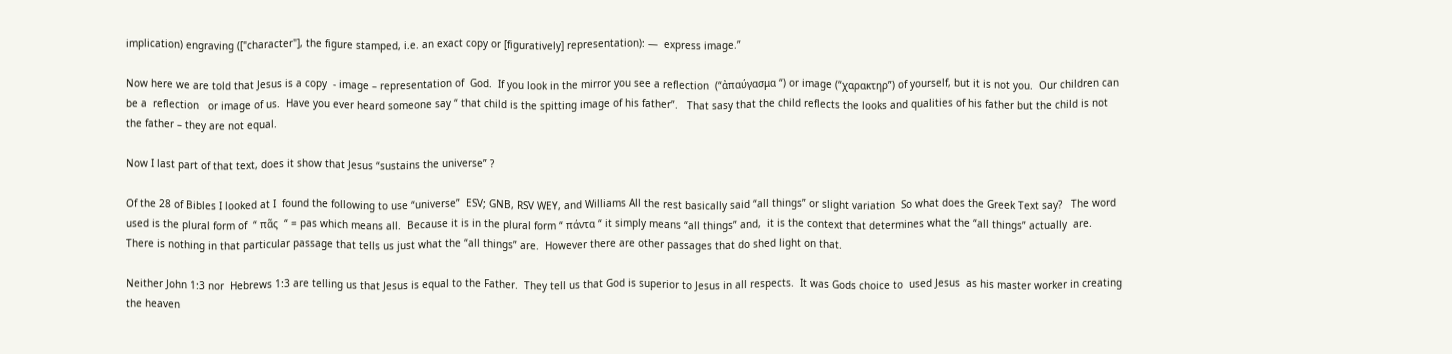implication) engraving (["character"], the figure stamped, i.e. an exact copy or [figuratively] representation): —  express image.”

Now here we are told that Jesus is a copy  - image – representation of  God.  If you look in the mirror you see a reflection  (“ἀπαύγασμα “) or image (“χαρακτηρ”) of yourself, but it is not you.  Our children can be a  reflection   or image of us.  Have you ever heard someone say “ that child is the spitting image of his father”.   That sasy that the child reflects the looks and qualities of his father but the child is not the father – they are not equal.

Now I last part of that text, does it show that Jesus “sustains the universe” ?

Of the 28 of Bibles I looked at I  found the following to use “universe”  ESV; GNB, RSV WEY, and Williams All the rest basically said “all things” or slight variation  So what does the Greek Text say?   The word used is the plural form of  “ πᾶς  “ = pas which means all.  Because it is in the plural form “ πάντα “ it simply means “all things” and,  it is the context that determines what the “all things” actually  are.  There is nothing in that particular passage that tells us just what the “all things” are.  However there are other passages that do shed light on that.

Neither John 1:3 nor  Hebrews 1:3 are telling us that Jesus is equal to the Father.  They tell us that God is superior to Jesus in all respects.  It was Gods choice to  used Jesus  as his master worker in creating the heaven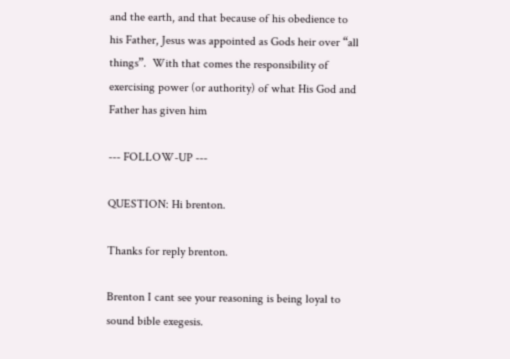and the earth, and that because of his obedience to his Father, Jesus was appointed as Gods heir over “all  things”.  With that comes the responsibility of exercising power (or authority) of what His God and Father has given him

--- FOLLOW-UP ---

QUESTION: Hi brenton.

Thanks for reply brenton.

Brenton I cant see your reasoning is being loyal to sound bible exegesis.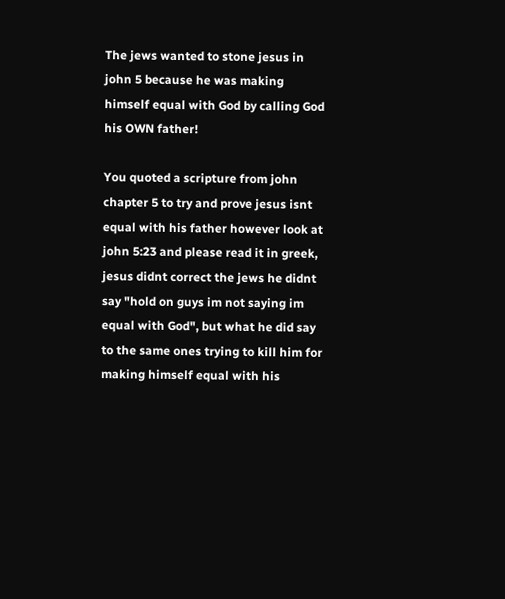The jews wanted to stone jesus in john 5 because he was making himself equal with God by calling God his OWN father!

You quoted a scripture from john chapter 5 to try and prove jesus isnt equal with his father however look at john 5:23 and please read it in greek, jesus didnt correct the jews he didnt say "hold on guys im not saying im equal with God", but what he did say to the same ones trying to kill him for making himself equal with his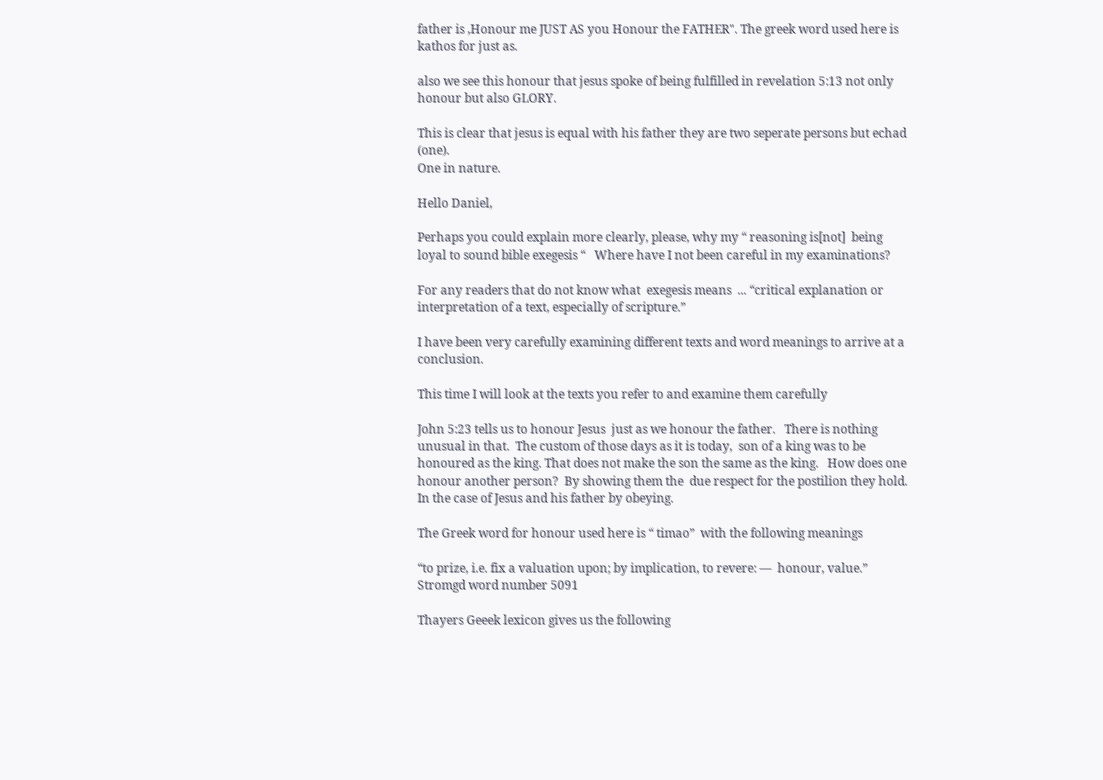father is ,Honour me JUST AS you Honour the FATHER". The greek word used here is kathos for just as.

also we see this honour that jesus spoke of being fulfilled in revelation 5:13 not only honour but also GLORY.

This is clear that jesus is equal with his father they are two seperate persons but echad (one).
One in nature.

Hello Daniel,

Perhaps you could explain more clearly, please, why my “ reasoning is[not]  being loyal to sound bible exegesis “   Where have I not been careful in my examinations?

For any readers that do not know what  exegesis means  ... “critical explanation or interpretation of a text, especially of scripture.”

I have been very carefully examining different texts and word meanings to arrive at a conclusion.

This time I will look at the texts you refer to and examine them carefully

John 5:23 tells us to honour Jesus  just as we honour the father.   There is nothing unusual in that.  The custom of those days as it is today,  son of a king was to be honoured as the king. That does not make the son the same as the king.   How does one honour another person?  By showing them the  due respect for the postilion they hold.   In the case of Jesus and his father by obeying.

The Greek word for honour used here is “ timao”  with the following meanings

“to prize, i.e. fix a valuation upon; by implication, to revere: —  honour, value.”  Stromgd word number 5091

Thayers Geeek lexicon gives us the following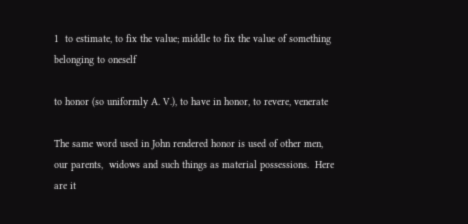1  to estimate, to fix the value; middle to fix the value of something belonging to oneself

to honor (so uniformly A. V.), to have in honor, to revere, venerate

The same word used in John rendered honor is used of other men, our parents,  widows and such things as material possessions.  Here are it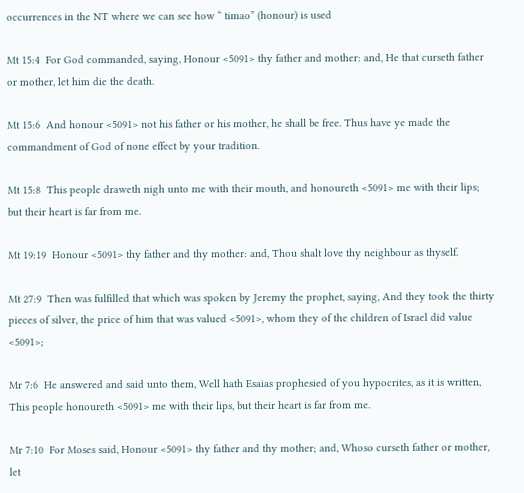occurrences in the NT where we can see how “ timao” (honour) is used

Mt 15:4  For God commanded, saying, Honour <5091> thy father and mother: and, He that curseth father or mother, let him die the death.

Mt 15:6  And honour <5091> not his father or his mother, he shall be free. Thus have ye made the commandment of God of none effect by your tradition.

Mt 15:8  This people draweth nigh unto me with their mouth, and honoureth <5091> me with their lips; but their heart is far from me.

Mt 19:19  Honour <5091> thy father and thy mother: and, Thou shalt love thy neighbour as thyself.

Mt 27:9  Then was fulfilled that which was spoken by Jeremy the prophet, saying, And they took the thirty pieces of silver, the price of him that was valued <5091>, whom they of the children of Israel did value <5091>;

Mr 7:6  He answered and said unto them, Well hath Esaias prophesied of you hypocrites, as it is written, This people honoureth <5091> me with their lips, but their heart is far from me.

Mr 7:10  For Moses said, Honour <5091> thy father and thy mother; and, Whoso curseth father or mother, let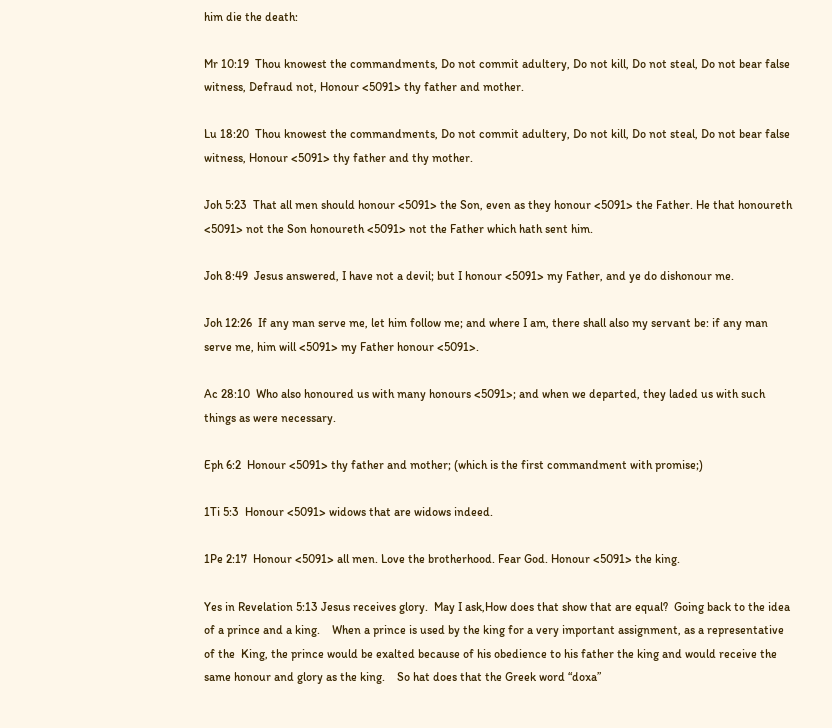him die the death:

Mr 10:19  Thou knowest the commandments, Do not commit adultery, Do not kill, Do not steal, Do not bear false witness, Defraud not, Honour <5091> thy father and mother.

Lu 18:20  Thou knowest the commandments, Do not commit adultery, Do not kill, Do not steal, Do not bear false witness, Honour <5091> thy father and thy mother.

Joh 5:23  That all men should honour <5091> the Son, even as they honour <5091> the Father. He that honoureth <5091> not the Son honoureth <5091> not the Father which hath sent him.

Joh 8:49  Jesus answered, I have not a devil; but I honour <5091> my Father, and ye do dishonour me.

Joh 12:26  If any man serve me, let him follow me; and where I am, there shall also my servant be: if any man serve me, him will <5091> my Father honour <5091>.

Ac 28:10  Who also honoured us with many honours <5091>; and when we departed, they laded us with such things as were necessary.

Eph 6:2  Honour <5091> thy father and mother; (which is the first commandment with promise;)

1Ti 5:3  Honour <5091> widows that are widows indeed.

1Pe 2:17  Honour <5091> all men. Love the brotherhood. Fear God. Honour <5091> the king.

Yes in Revelation 5:13 Jesus receives glory.  May I ask,How does that show that are equal?  Going back to the idea of a prince and a king.    When a prince is used by the king for a very important assignment, as a representative of the  King, the prince would be exalted because of his obedience to his father the king and would receive the same honour and glory as the king.    So hat does that the Greek word “doxa”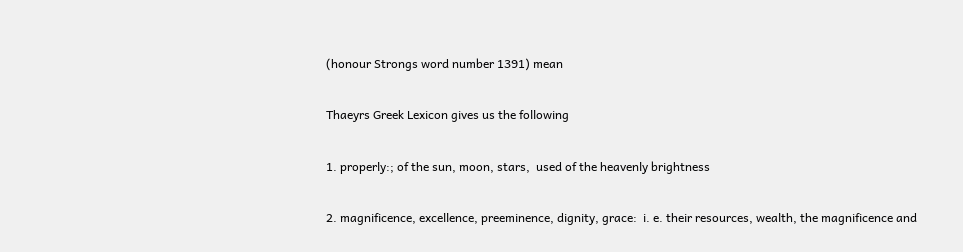(honour Strongs word number 1391) mean

Thaeyrs Greek Lexicon gives us the following

1. properly:; of the sun, moon, stars,  used of the heavenly brightness

2. magnificence, excellence, preeminence, dignity, grace:  i. e. their resources, wealth, the magnificence and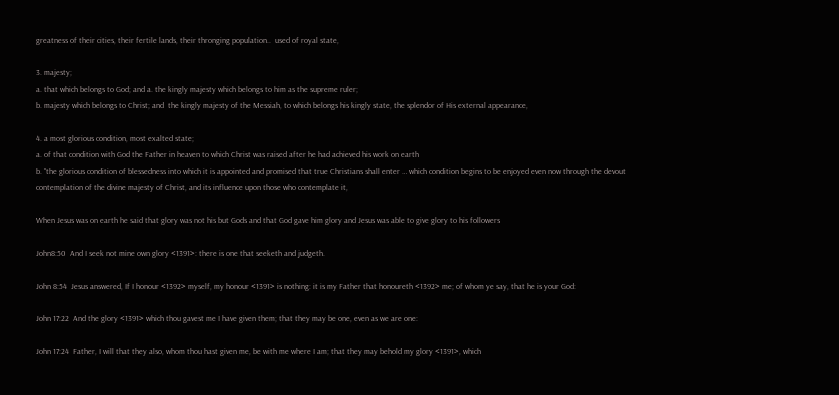greatness of their cities, their fertile lands, their thronging population..  used of royal state,

3. majesty;
a. that which belongs to God; and a. the kingly majesty which belongs to him as the supreme ruler;
b. majesty which belongs to Christ; and  the kingly majesty of the Messiah, to which belongs his kingly state, the splendor of His external appearance,

4. a most glorious condition, most exalted state;
a. of that condition with God the Father in heaven to which Christ was raised after he had achieved his work on earth
b. "the glorious condition of blessedness into which it is appointed and promised that true Christians shall enter … which condition begins to be enjoyed even now through the devout contemplation of the divine majesty of Christ, and its influence upon those who contemplate it,

When Jesus was on earth he said that glory was not his but Gods and that God gave him glory and Jesus was able to give glory to his followers

John8:50  And I seek not mine own glory <1391>: there is one that seeketh and judgeth.

John 8:54  Jesus answered, If I honour <1392> myself, my honour <1391> is nothing: it is my Father that honoureth <1392> me; of whom ye say, that he is your God:

John 17:22  And the glory <1391> which thou gavest me I have given them; that they may be one, even as we are one:

John 17:24  Father, I will that they also, whom thou hast given me, be with me where I am; that they may behold my glory <1391>, which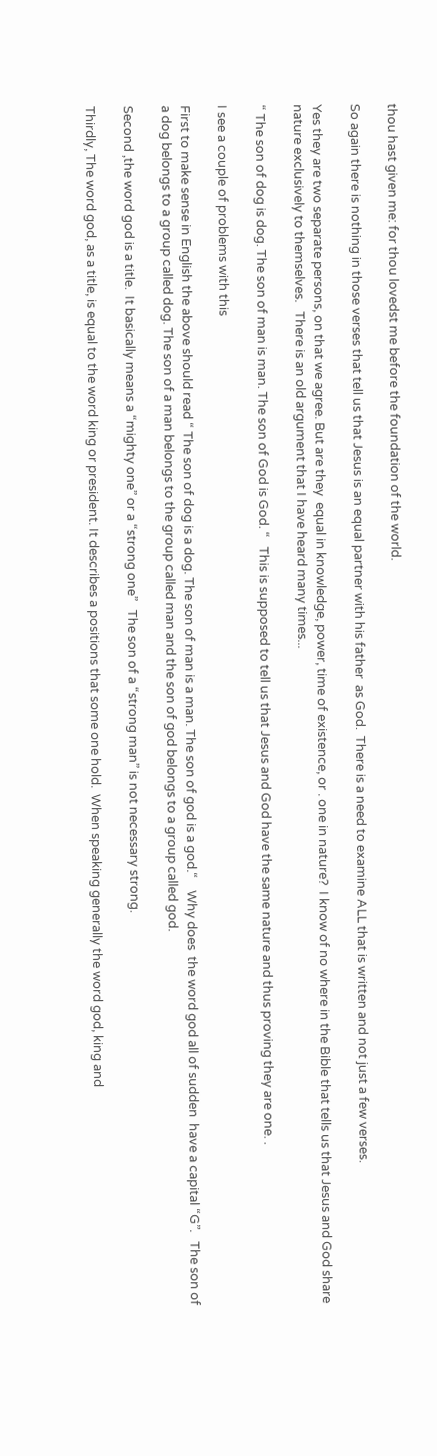thou hast given me: for thou lovedst me before the foundation of the world.

So again there is nothing in those verses that tell us that Jesus is an equal partner with his father  as God.  There is a need to examine ALL that is written and not just a few verses.

Yes they are two separate persons, on that we agree. But are they  equal in knowledge, power, time of existence, or . one in nature?  I know of no where in the Bible that tells us that Jesus and God share nature exclusively to themselves.   There is an old argument that I have heard many times...

“ The son of dog is dog. The son of man is man. The son of God is God. “   This is supposed to tell us that Jesus and God have the same nature and thus proving they are one. .

I see a couple of problems with this

First to make sense in English the above should read “ The son of dog is a dog. The son of man is a man. The son of god is a god.“    Why does  the word god all of sudden  have a capital “G”.   The son of a dog belongs to a group called dog. The son of a man belongs to the group called man and the son of god belongs to a group called god.

Second ,the word god is a title.  It basically means a “mighty one” or a “strong one”   The son of a “strong man” is not necessary strong.

Thirdly, The word god, as a title, is equal to the word king or president. It describes a positions that some one hold.  When speaking generally the word god, king and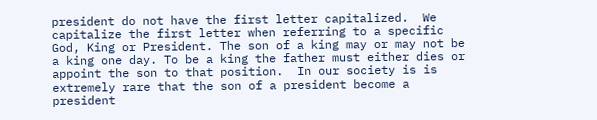president do not have the first letter capitalized.  We capitalize the first letter when referring to a specific God, King or President. The son of a king may or may not be a king one day. To be a king the father must either dies or appoint the son to that position.  In our society is is extremely rare that the son of a president become a president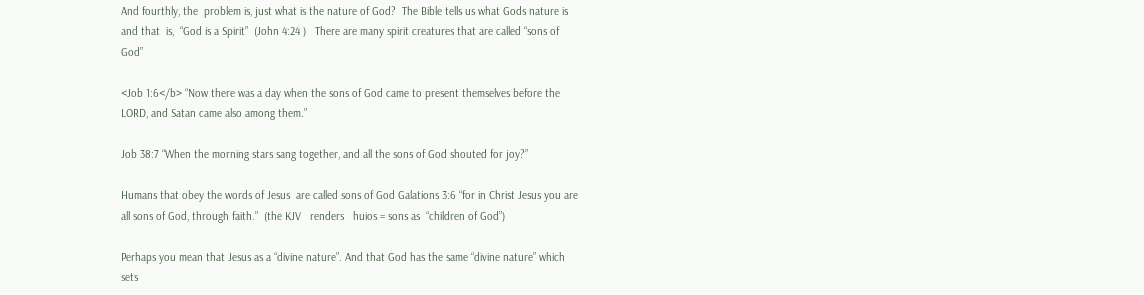And fourthly, the  problem is, just what is the nature of God?  The Bible tells us what Gods nature is and that  is,  “God is a Spirit”  (John 4:24 )   There are many spirit creatures that are called “sons of God”

<Job 1:6</b> “Now there was a day when the sons of God came to present themselves before the LORD, and Satan came also among them.”

Job 38:7 “When the morning stars sang together, and all the sons of God shouted for joy?”

Humans that obey the words of Jesus  are called sons of God Galations 3:6 “for in Christ Jesus you are all sons of God, through faith.”  (the KJV   renders   huios = sons as  “children of God”)

Perhaps you mean that Jesus as a “divine nature”. And that God has the same “divine nature” which sets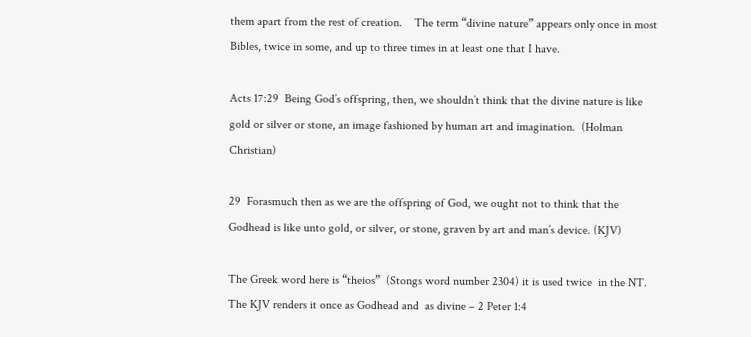them apart from the rest of creation.    The term “divine nature” appears only once in most  Bibles, twice in some, and up to three times in at least one that I have.

Acts 17:29  Being God’s offspring, then, we shouldn’t think that the divine nature is like gold or silver or stone, an image fashioned by human art and imagination.  (Holman Christian)

29  Forasmuch then as we are the offspring of God, we ought not to think that the Godhead is like unto gold, or silver, or stone, graven by art and man’s device. (KJV)

The Greek word here is “theios”  (Stongs word number 2304) it is used twice  in the NT.  The KJV renders it once as Godhead and  as divine – 2 Peter 1:4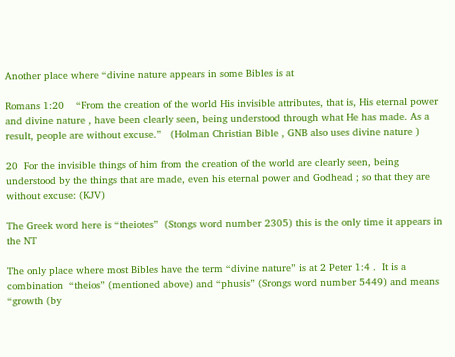Another place where “divine nature appears in some Bibles is at

Romans 1:20    “From the creation of the world His invisible attributes, that is, His eternal power and divine nature , have been clearly seen, being understood through what He has made. As a result, people are without excuse.”   (Holman Christian Bible , GNB also uses divine nature )

20  For the invisible things of him from the creation of the world are clearly seen, being understood by the things that are made, even his eternal power and Godhead ; so that they are without excuse: (KJV)

The Greek word here is “theiotes”  (Stongs word number 2305) this is the only time it appears in the NT

The only place where most Bibles have the term “divine nature” is at 2 Peter 1:4 .  It is a combination  “theios” (mentioned above) and “phusis” (Srongs word number 5449) and means “growth (by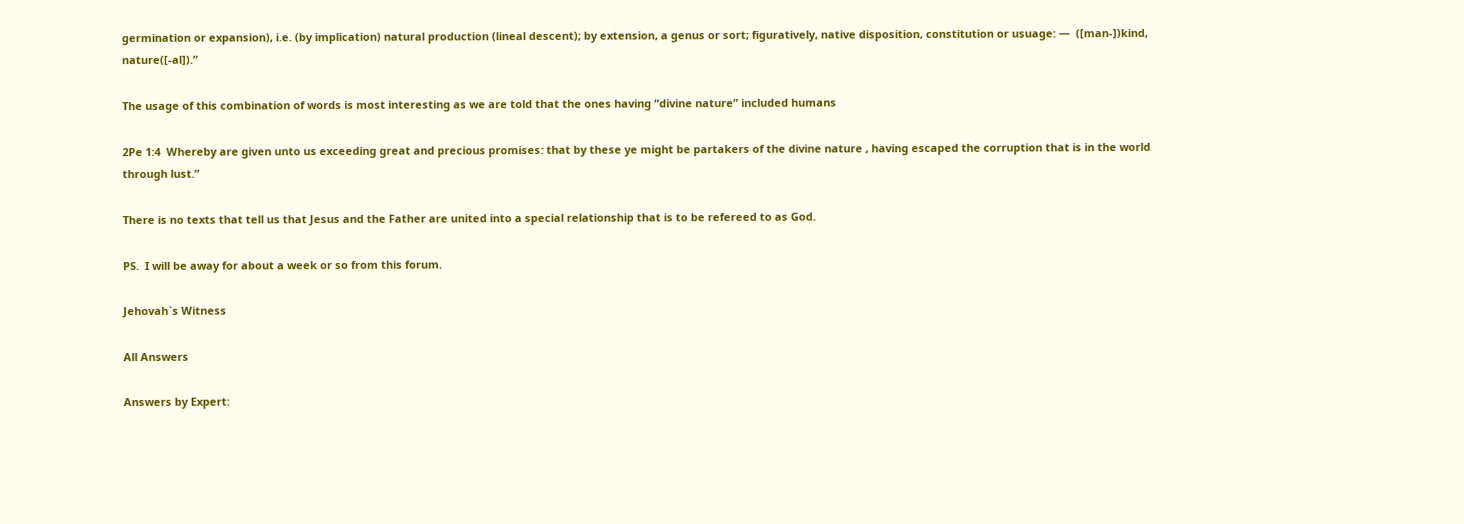germination or expansion), i.e. (by implication) natural production (lineal descent); by extension, a genus or sort; figuratively, native disposition, constitution or usuage: —  ([man-])kind, nature([-al]).”

The usage of this combination of words is most interesting as we are told that the ones having “divine nature” included humans

2Pe 1:4  Whereby are given unto us exceeding great and precious promises: that by these ye might be partakers of the divine nature , having escaped the corruption that is in the world through lust.”

There is no texts that tell us that Jesus and the Father are united into a special relationship that is to be refereed to as God.

PS.  I will be away for about a week or so from this forum.

Jehovah`s Witness

All Answers

Answers by Expert: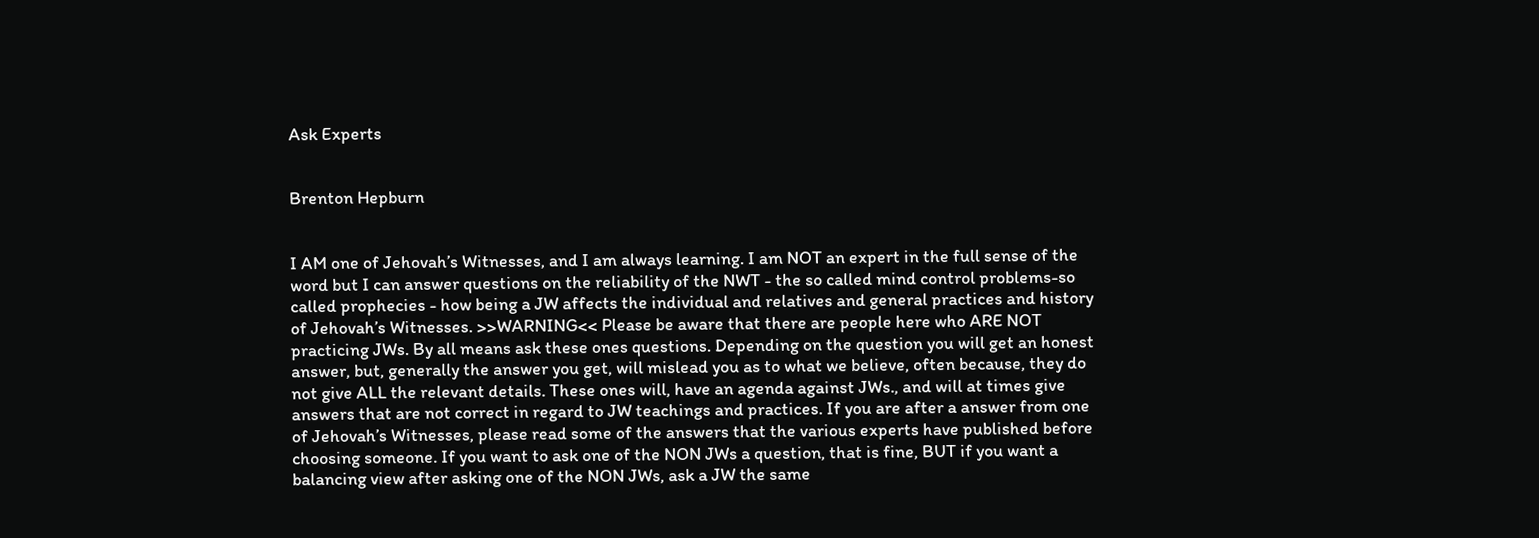Ask Experts


Brenton Hepburn


I AM one of Jehovah’s Witnesses, and I am always learning. I am NOT an expert in the full sense of the word but I can answer questions on the reliability of the NWT - the so called mind control problems-so called prophecies - how being a JW affects the individual and relatives and general practices and history of Jehovah’s Witnesses. >>WARNING<< Please be aware that there are people here who ARE NOT practicing JWs. By all means ask these ones questions. Depending on the question you will get an honest answer, but, generally the answer you get, will mislead you as to what we believe, often because, they do not give ALL the relevant details. These ones will, have an agenda against JWs., and will at times give answers that are not correct in regard to JW teachings and practices. If you are after a answer from one of Jehovah’s Witnesses, please read some of the answers that the various experts have published before choosing someone. If you want to ask one of the NON JWs a question, that is fine, BUT if you want a balancing view after asking one of the NON JWs, ask a JW the same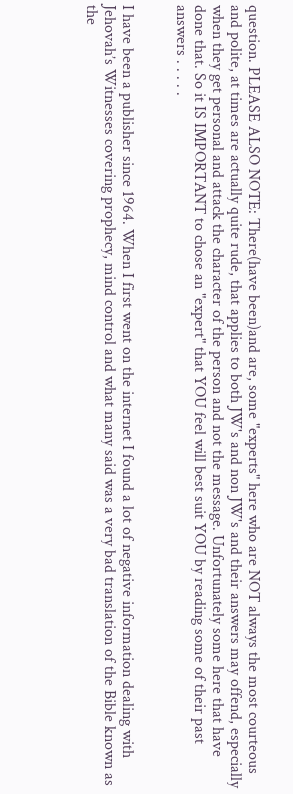question. PLEASE ALSO NOTE: There(have been)and are, some "experts" here who are NOT always the most courteous and polite, at times are actually quite rude, that applies to both JW's and non JW's and their answers may offend, especially when they get personal and attack the character of the person and not the message. Unfortunately some here that have done that. So it IS IMPORTANT to chose an "expert" that YOU feel will best suit YOU by reading some of their past answers . . . . .


I have been a publisher since 1964. When I first went on the internet I found a lot of negative information dealing with Jehovah’s Witnesses covering prophecy, mind control and what many said was a very bad translation of the Bible known as the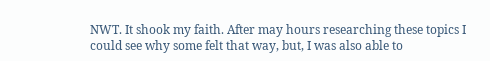NWT. It shook my faith. After may hours researching these topics I could see why some felt that way, but, I was also able to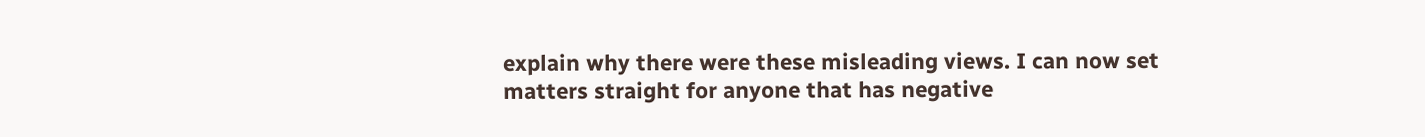explain why there were these misleading views. I can now set matters straight for anyone that has negative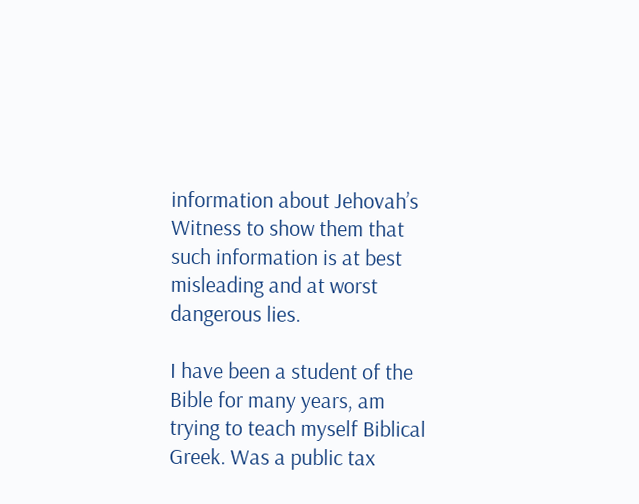information about Jehovah’s Witness to show them that such information is at best misleading and at worst dangerous lies.

I have been a student of the Bible for many years, am trying to teach myself Biblical Greek. Was a public tax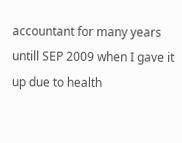accountant for many years untill SEP 2009 when I gave it up due to health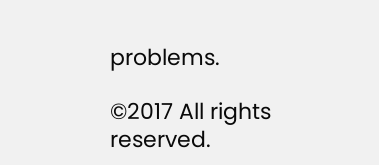problems.

©2017 All rights reserved.